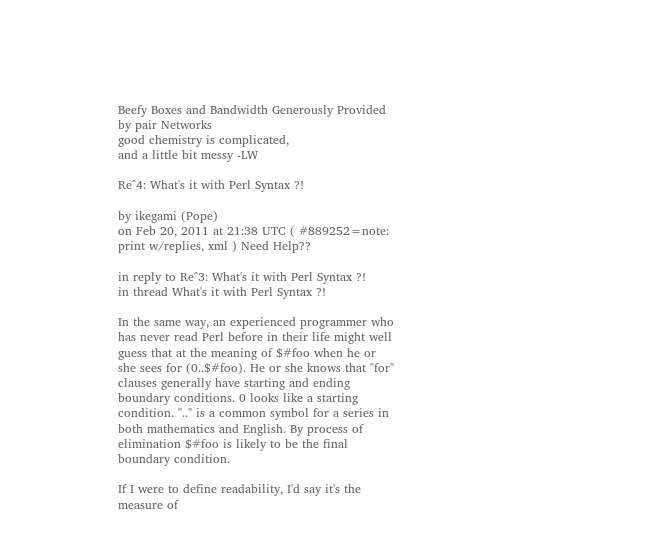Beefy Boxes and Bandwidth Generously Provided by pair Networks
good chemistry is complicated,
and a little bit messy -LW

Re^4: What's it with Perl Syntax ?!

by ikegami (Pope)
on Feb 20, 2011 at 21:38 UTC ( #889252=note: print w/replies, xml ) Need Help??

in reply to Re^3: What's it with Perl Syntax ?!
in thread What's it with Perl Syntax ?!

In the same way, an experienced programmer who has never read Perl before in their life might well guess that at the meaning of $#foo when he or she sees for (0..$#foo). He or she knows that "for" clauses generally have starting and ending boundary conditions. 0 looks like a starting condition. ".." is a common symbol for a series in both mathematics and English. By process of elimination $#foo is likely to be the final boundary condition.

If I were to define readability, I'd say it's the measure of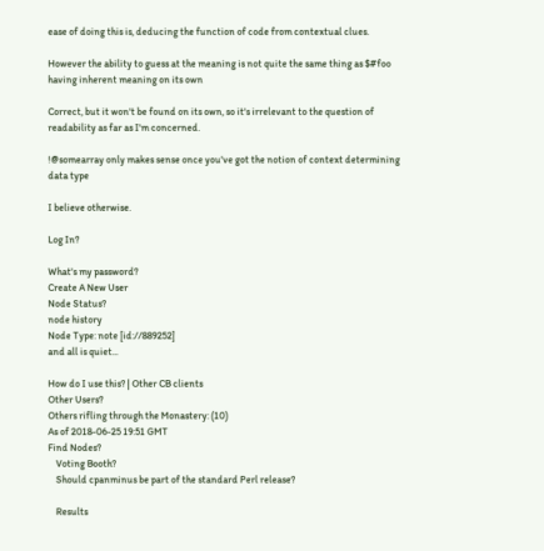ease of doing this is, deducing the function of code from contextual clues.

However the ability to guess at the meaning is not quite the same thing as $#foo having inherent meaning on its own

Correct, but it won't be found on its own, so it's irrelevant to the question of readability as far as I'm concerned.

!@somearray only makes sense once you've got the notion of context determining data type

I believe otherwise.

Log In?

What's my password?
Create A New User
Node Status?
node history
Node Type: note [id://889252]
and all is quiet...

How do I use this? | Other CB clients
Other Users?
Others rifling through the Monastery: (10)
As of 2018-06-25 19:51 GMT
Find Nodes?
    Voting Booth?
    Should cpanminus be part of the standard Perl release?

    Results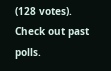(128 votes). Check out past polls.